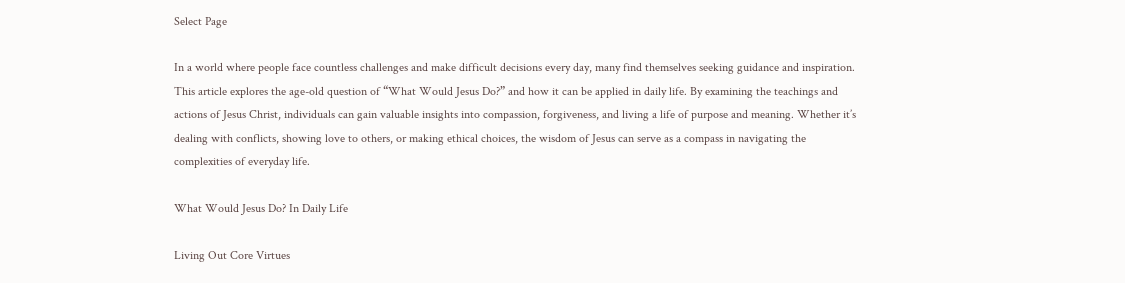Select Page

In a world where people face countless challenges and make difficult decisions every day, many find themselves seeking guidance and inspiration. This article explores the age-old question of “What Would Jesus Do?” and how it can be applied in daily life. By examining the teachings and actions of Jesus Christ, individuals can gain valuable insights into compassion, forgiveness, and living a life of purpose and meaning. Whether it’s dealing with conflicts, showing love to others, or making ethical choices, the wisdom of Jesus can serve as a compass in navigating the complexities of everyday life.

What Would Jesus Do? In Daily Life

Living Out Core Virtues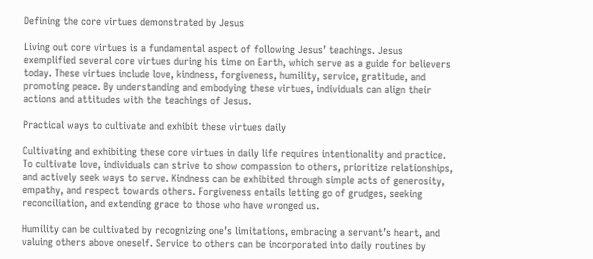Defining the core virtues demonstrated by Jesus

Living out core virtues is a fundamental aspect of following Jesus’ teachings. Jesus exemplified several core virtues during his time on Earth, which serve as a guide for believers today. These virtues include love, kindness, forgiveness, humility, service, gratitude, and promoting peace. By understanding and embodying these virtues, individuals can align their actions and attitudes with the teachings of Jesus.

Practical ways to cultivate and exhibit these virtues daily

Cultivating and exhibiting these core virtues in daily life requires intentionality and practice. To cultivate love, individuals can strive to show compassion to others, prioritize relationships, and actively seek ways to serve. Kindness can be exhibited through simple acts of generosity, empathy, and respect towards others. Forgiveness entails letting go of grudges, seeking reconciliation, and extending grace to those who have wronged us.

Humility can be cultivated by recognizing one’s limitations, embracing a servant’s heart, and valuing others above oneself. Service to others can be incorporated into daily routines by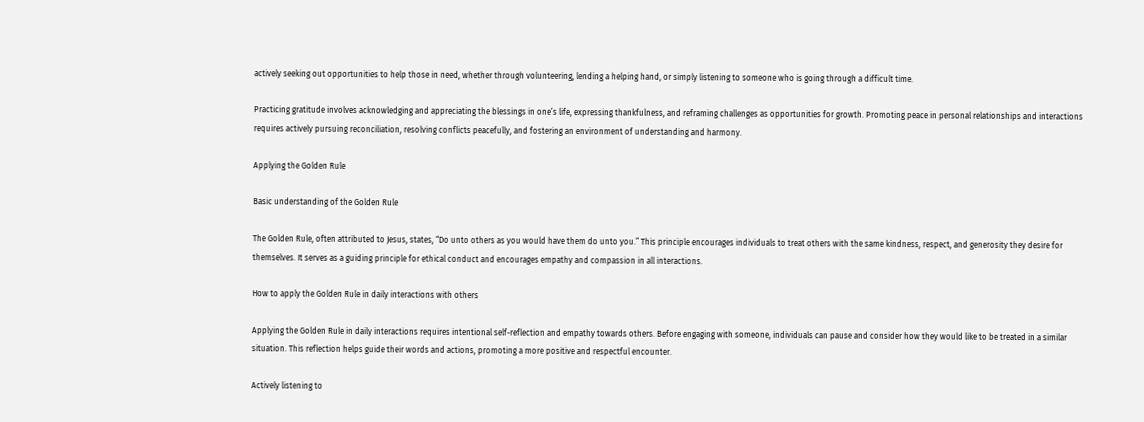actively seeking out opportunities to help those in need, whether through volunteering, lending a helping hand, or simply listening to someone who is going through a difficult time.

Practicing gratitude involves acknowledging and appreciating the blessings in one’s life, expressing thankfulness, and reframing challenges as opportunities for growth. Promoting peace in personal relationships and interactions requires actively pursuing reconciliation, resolving conflicts peacefully, and fostering an environment of understanding and harmony.

Applying the Golden Rule

Basic understanding of the Golden Rule

The Golden Rule, often attributed to Jesus, states, “Do unto others as you would have them do unto you.” This principle encourages individuals to treat others with the same kindness, respect, and generosity they desire for themselves. It serves as a guiding principle for ethical conduct and encourages empathy and compassion in all interactions.

How to apply the Golden Rule in daily interactions with others

Applying the Golden Rule in daily interactions requires intentional self-reflection and empathy towards others. Before engaging with someone, individuals can pause and consider how they would like to be treated in a similar situation. This reflection helps guide their words and actions, promoting a more positive and respectful encounter.

Actively listening to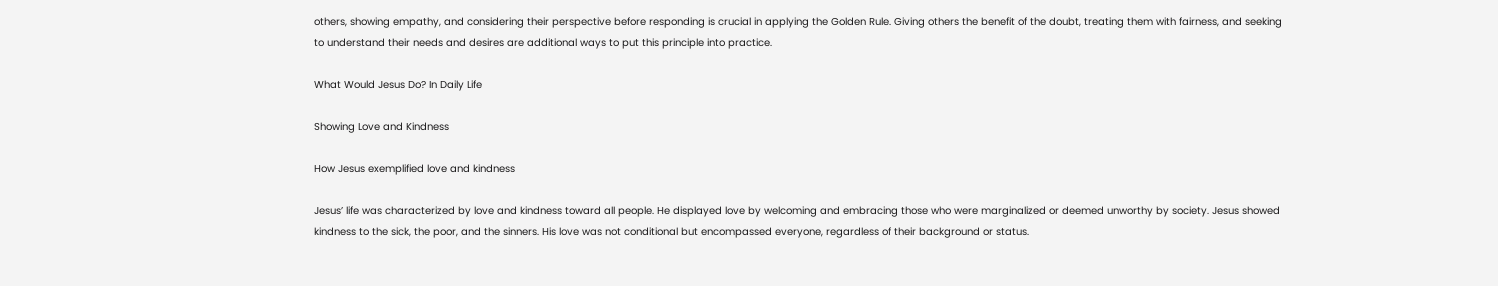others, showing empathy, and considering their perspective before responding is crucial in applying the Golden Rule. Giving others the benefit of the doubt, treating them with fairness, and seeking to understand their needs and desires are additional ways to put this principle into practice.

What Would Jesus Do? In Daily Life

Showing Love and Kindness

How Jesus exemplified love and kindness

Jesus’ life was characterized by love and kindness toward all people. He displayed love by welcoming and embracing those who were marginalized or deemed unworthy by society. Jesus showed kindness to the sick, the poor, and the sinners. His love was not conditional but encompassed everyone, regardless of their background or status.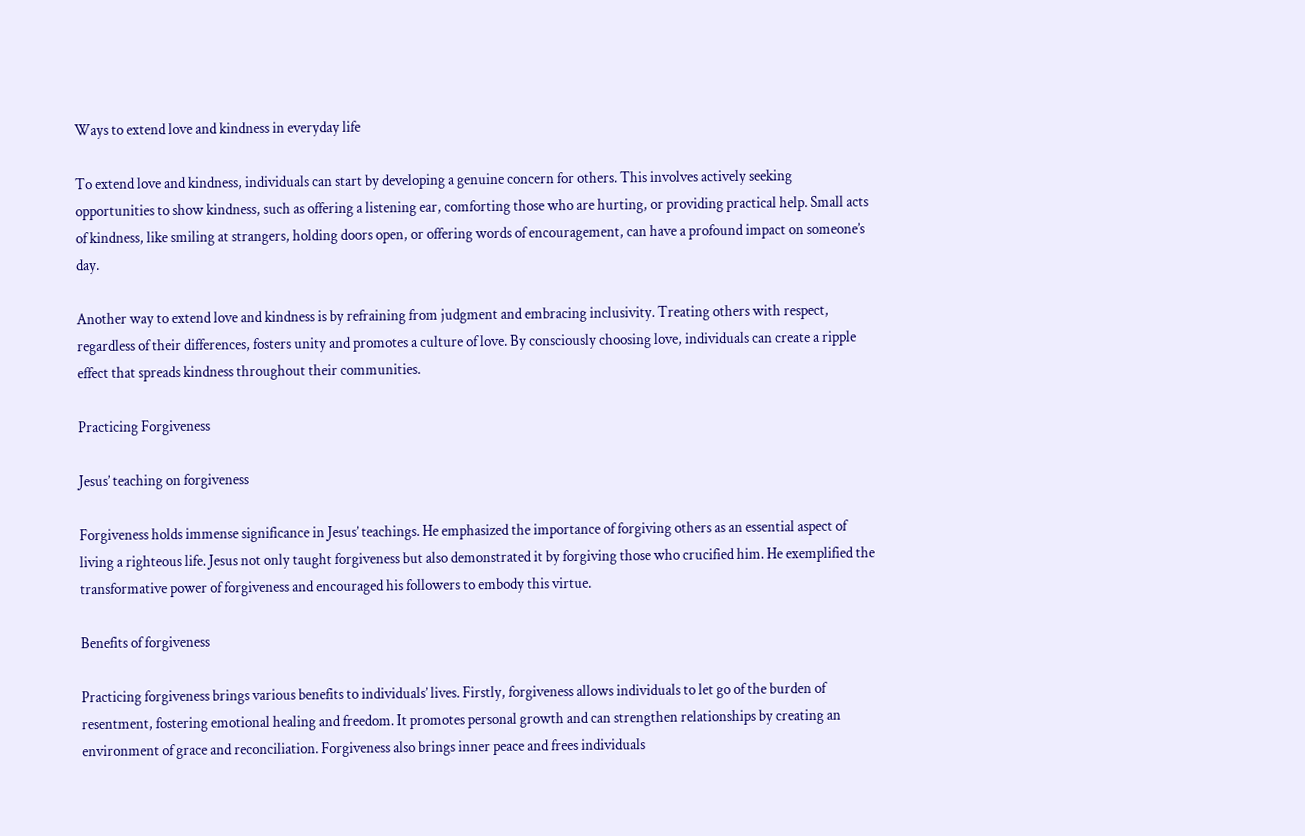Ways to extend love and kindness in everyday life

To extend love and kindness, individuals can start by developing a genuine concern for others. This involves actively seeking opportunities to show kindness, such as offering a listening ear, comforting those who are hurting, or providing practical help. Small acts of kindness, like smiling at strangers, holding doors open, or offering words of encouragement, can have a profound impact on someone’s day.

Another way to extend love and kindness is by refraining from judgment and embracing inclusivity. Treating others with respect, regardless of their differences, fosters unity and promotes a culture of love. By consciously choosing love, individuals can create a ripple effect that spreads kindness throughout their communities.

Practicing Forgiveness

Jesus’ teaching on forgiveness

Forgiveness holds immense significance in Jesus’ teachings. He emphasized the importance of forgiving others as an essential aspect of living a righteous life. Jesus not only taught forgiveness but also demonstrated it by forgiving those who crucified him. He exemplified the transformative power of forgiveness and encouraged his followers to embody this virtue.

Benefits of forgiveness

Practicing forgiveness brings various benefits to individuals’ lives. Firstly, forgiveness allows individuals to let go of the burden of resentment, fostering emotional healing and freedom. It promotes personal growth and can strengthen relationships by creating an environment of grace and reconciliation. Forgiveness also brings inner peace and frees individuals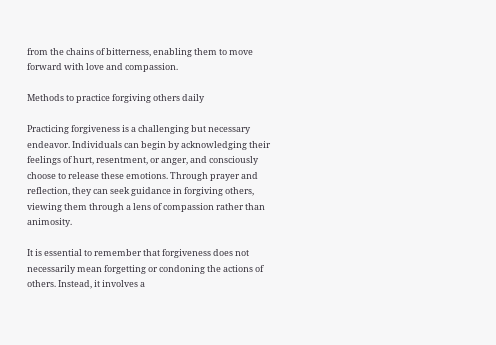from the chains of bitterness, enabling them to move forward with love and compassion.

Methods to practice forgiving others daily

Practicing forgiveness is a challenging but necessary endeavor. Individuals can begin by acknowledging their feelings of hurt, resentment, or anger, and consciously choose to release these emotions. Through prayer and reflection, they can seek guidance in forgiving others, viewing them through a lens of compassion rather than animosity.

It is essential to remember that forgiveness does not necessarily mean forgetting or condoning the actions of others. Instead, it involves a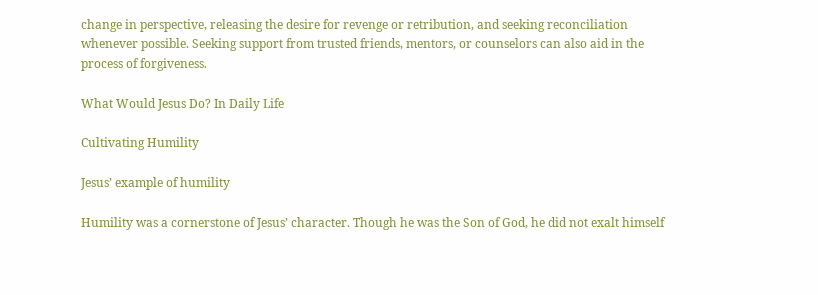change in perspective, releasing the desire for revenge or retribution, and seeking reconciliation whenever possible. Seeking support from trusted friends, mentors, or counselors can also aid in the process of forgiveness.

What Would Jesus Do? In Daily Life

Cultivating Humility

Jesus’ example of humility

Humility was a cornerstone of Jesus’ character. Though he was the Son of God, he did not exalt himself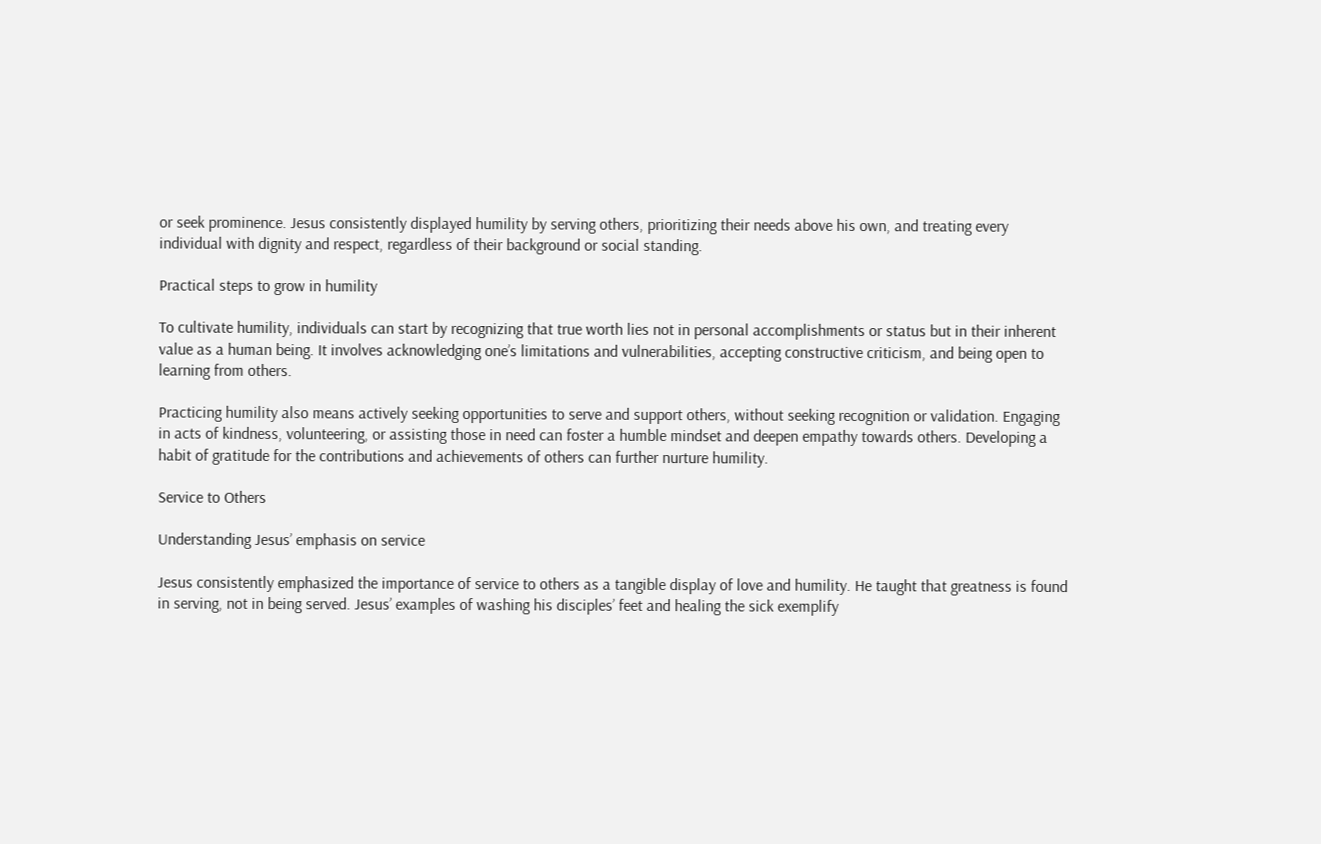or seek prominence. Jesus consistently displayed humility by serving others, prioritizing their needs above his own, and treating every individual with dignity and respect, regardless of their background or social standing.

Practical steps to grow in humility

To cultivate humility, individuals can start by recognizing that true worth lies not in personal accomplishments or status but in their inherent value as a human being. It involves acknowledging one’s limitations and vulnerabilities, accepting constructive criticism, and being open to learning from others.

Practicing humility also means actively seeking opportunities to serve and support others, without seeking recognition or validation. Engaging in acts of kindness, volunteering, or assisting those in need can foster a humble mindset and deepen empathy towards others. Developing a habit of gratitude for the contributions and achievements of others can further nurture humility.

Service to Others

Understanding Jesus’ emphasis on service

Jesus consistently emphasized the importance of service to others as a tangible display of love and humility. He taught that greatness is found in serving, not in being served. Jesus’ examples of washing his disciples’ feet and healing the sick exemplify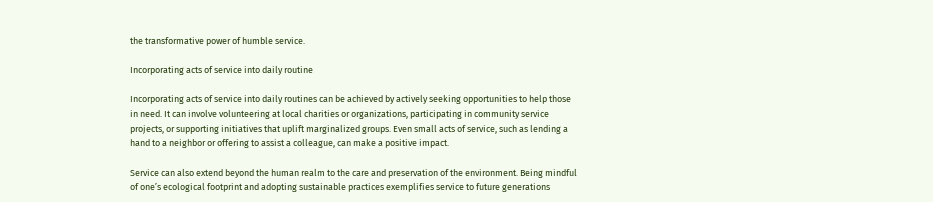the transformative power of humble service.

Incorporating acts of service into daily routine

Incorporating acts of service into daily routines can be achieved by actively seeking opportunities to help those in need. It can involve volunteering at local charities or organizations, participating in community service projects, or supporting initiatives that uplift marginalized groups. Even small acts of service, such as lending a hand to a neighbor or offering to assist a colleague, can make a positive impact.

Service can also extend beyond the human realm to the care and preservation of the environment. Being mindful of one’s ecological footprint and adopting sustainable practices exemplifies service to future generations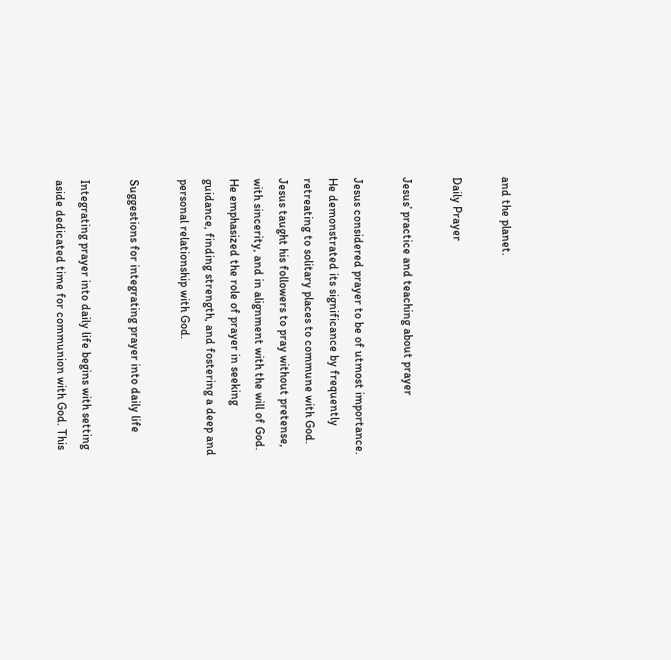and the planet.

Daily Prayer

Jesus’ practice and teaching about prayer

Jesus considered prayer to be of utmost importance. He demonstrated its significance by frequently retreating to solitary places to commune with God. Jesus taught his followers to pray without pretense, with sincerity, and in alignment with the will of God. He emphasized the role of prayer in seeking guidance, finding strength, and fostering a deep and personal relationship with God.

Suggestions for integrating prayer into daily life

Integrating prayer into daily life begins with setting aside dedicated time for communion with God. This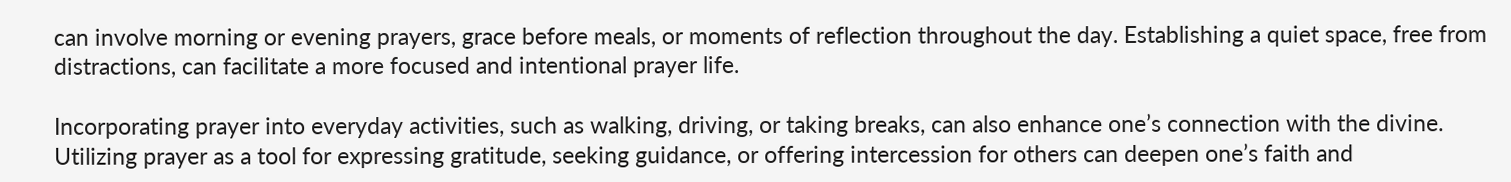can involve morning or evening prayers, grace before meals, or moments of reflection throughout the day. Establishing a quiet space, free from distractions, can facilitate a more focused and intentional prayer life.

Incorporating prayer into everyday activities, such as walking, driving, or taking breaks, can also enhance one’s connection with the divine. Utilizing prayer as a tool for expressing gratitude, seeking guidance, or offering intercession for others can deepen one’s faith and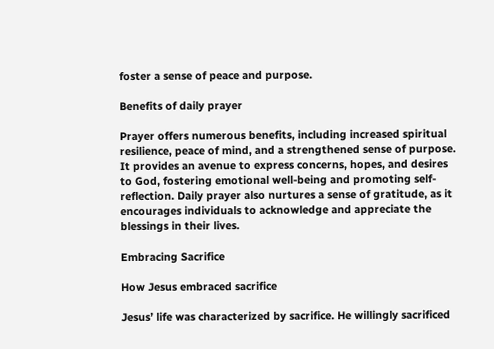foster a sense of peace and purpose.

Benefits of daily prayer

Prayer offers numerous benefits, including increased spiritual resilience, peace of mind, and a strengthened sense of purpose. It provides an avenue to express concerns, hopes, and desires to God, fostering emotional well-being and promoting self-reflection. Daily prayer also nurtures a sense of gratitude, as it encourages individuals to acknowledge and appreciate the blessings in their lives.

Embracing Sacrifice

How Jesus embraced sacrifice

Jesus’ life was characterized by sacrifice. He willingly sacrificed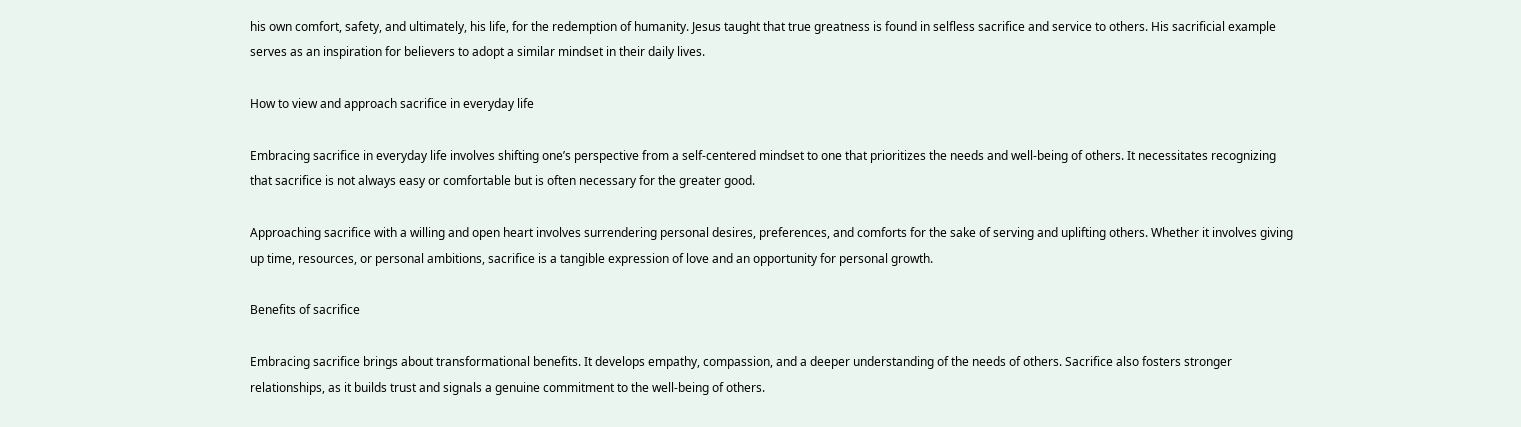his own comfort, safety, and ultimately, his life, for the redemption of humanity. Jesus taught that true greatness is found in selfless sacrifice and service to others. His sacrificial example serves as an inspiration for believers to adopt a similar mindset in their daily lives.

How to view and approach sacrifice in everyday life

Embracing sacrifice in everyday life involves shifting one’s perspective from a self-centered mindset to one that prioritizes the needs and well-being of others. It necessitates recognizing that sacrifice is not always easy or comfortable but is often necessary for the greater good.

Approaching sacrifice with a willing and open heart involves surrendering personal desires, preferences, and comforts for the sake of serving and uplifting others. Whether it involves giving up time, resources, or personal ambitions, sacrifice is a tangible expression of love and an opportunity for personal growth.

Benefits of sacrifice

Embracing sacrifice brings about transformational benefits. It develops empathy, compassion, and a deeper understanding of the needs of others. Sacrifice also fosters stronger relationships, as it builds trust and signals a genuine commitment to the well-being of others.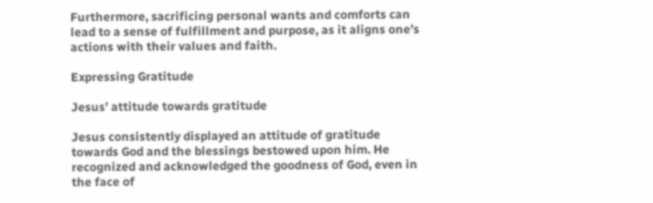Furthermore, sacrificing personal wants and comforts can lead to a sense of fulfillment and purpose, as it aligns one’s actions with their values and faith.

Expressing Gratitude

Jesus’ attitude towards gratitude

Jesus consistently displayed an attitude of gratitude towards God and the blessings bestowed upon him. He recognized and acknowledged the goodness of God, even in the face of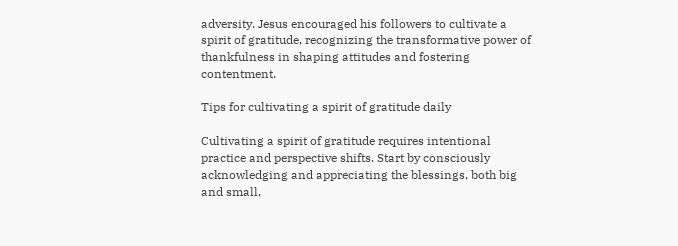adversity. Jesus encouraged his followers to cultivate a spirit of gratitude, recognizing the transformative power of thankfulness in shaping attitudes and fostering contentment.

Tips for cultivating a spirit of gratitude daily

Cultivating a spirit of gratitude requires intentional practice and perspective shifts. Start by consciously acknowledging and appreciating the blessings, both big and small,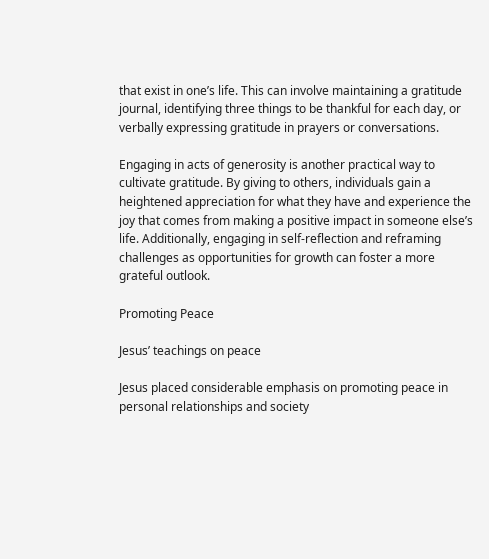that exist in one’s life. This can involve maintaining a gratitude journal, identifying three things to be thankful for each day, or verbally expressing gratitude in prayers or conversations.

Engaging in acts of generosity is another practical way to cultivate gratitude. By giving to others, individuals gain a heightened appreciation for what they have and experience the joy that comes from making a positive impact in someone else’s life. Additionally, engaging in self-reflection and reframing challenges as opportunities for growth can foster a more grateful outlook.

Promoting Peace

Jesus’ teachings on peace

Jesus placed considerable emphasis on promoting peace in personal relationships and society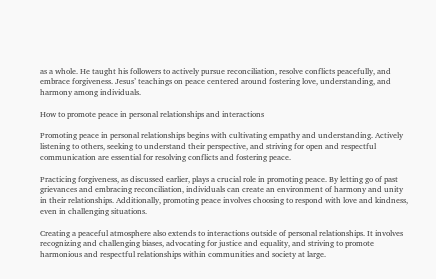as a whole. He taught his followers to actively pursue reconciliation, resolve conflicts peacefully, and embrace forgiveness. Jesus’ teachings on peace centered around fostering love, understanding, and harmony among individuals.

How to promote peace in personal relationships and interactions

Promoting peace in personal relationships begins with cultivating empathy and understanding. Actively listening to others, seeking to understand their perspective, and striving for open and respectful communication are essential for resolving conflicts and fostering peace.

Practicing forgiveness, as discussed earlier, plays a crucial role in promoting peace. By letting go of past grievances and embracing reconciliation, individuals can create an environment of harmony and unity in their relationships. Additionally, promoting peace involves choosing to respond with love and kindness, even in challenging situations.

Creating a peaceful atmosphere also extends to interactions outside of personal relationships. It involves recognizing and challenging biases, advocating for justice and equality, and striving to promote harmonious and respectful relationships within communities and society at large.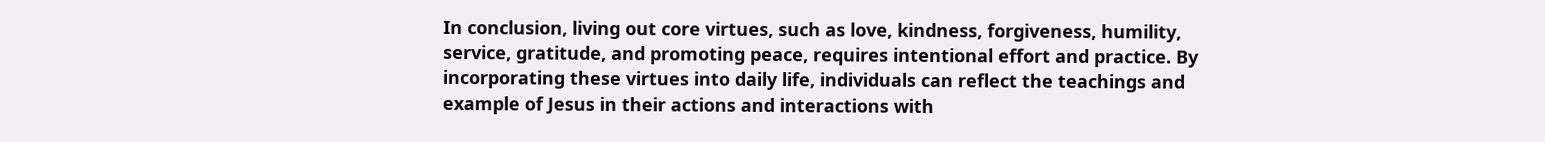In conclusion, living out core virtues, such as love, kindness, forgiveness, humility, service, gratitude, and promoting peace, requires intentional effort and practice. By incorporating these virtues into daily life, individuals can reflect the teachings and example of Jesus in their actions and interactions with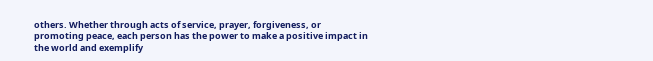others. Whether through acts of service, prayer, forgiveness, or promoting peace, each person has the power to make a positive impact in the world and exemplify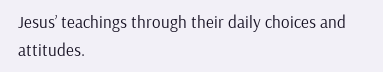Jesus’ teachings through their daily choices and attitudes.